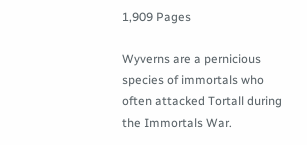1,909 Pages

Wyverns are a pernicious species of immortals who often attacked Tortall during the Immortals War.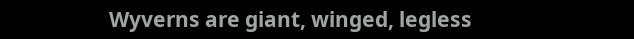Wyverns are giant, winged, legless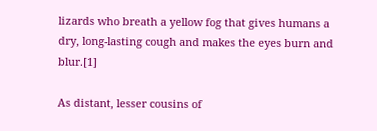lizards who breath a yellow fog that gives humans a dry, long-lasting cough and makes the eyes burn and blur.[1]

As distant, lesser cousins of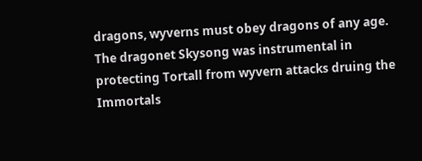dragons, wyverns must obey dragons of any age. The dragonet Skysong was instrumental in protecting Tortall from wyvern attacks druing the Immortals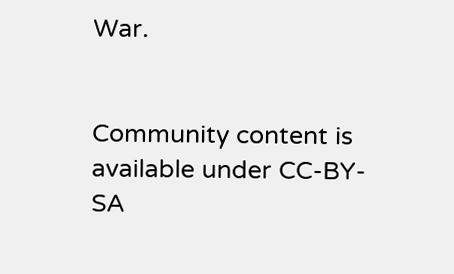War.


Community content is available under CC-BY-SA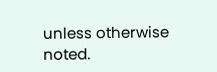unless otherwise noted.